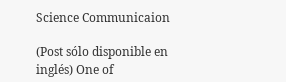Science Communicaion

(Post sólo disponible en inglés) One of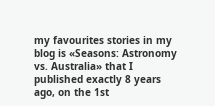my favourites stories in my blog is «Seasons: Astronomy vs. Australia» that I published exactly 8 years ago, on the 1st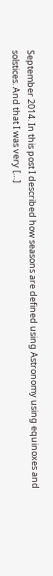September 2014. In this post I described how seasons are defined using Astronomy using equinoxes and solstices. And that I was very […]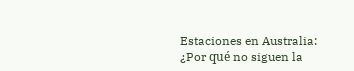Estaciones en Australia: ¿Por qué no siguen la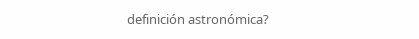definición astronómica?